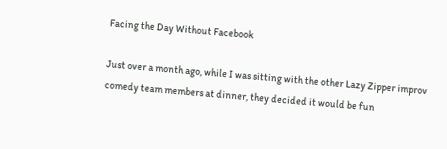Facing the Day Without Facebook

Just over a month ago, while I was sitting with the other Lazy Zipper improv comedy team members at dinner, they decided it would be fun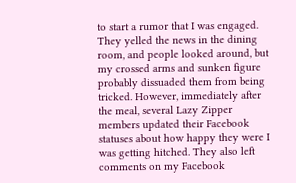to start a rumor that I was engaged. They yelled the news in the dining room, and people looked around, but my crossed arms and sunken figure probably dissuaded them from being tricked. However, immediately after the meal, several Lazy Zipper members updated their Facebook statuses about how happy they were I was getting hitched. They also left comments on my Facebook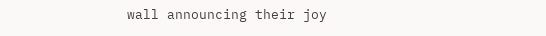wall announcing their joy